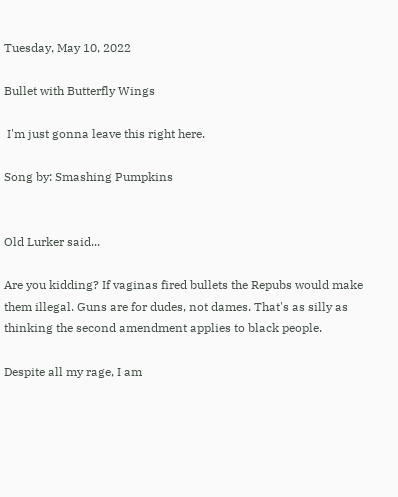Tuesday, May 10, 2022

Bullet with Butterfly Wings

 I'm just gonna leave this right here.

Song by: Smashing Pumpkins


Old Lurker said...

Are you kidding? If vaginas fired bullets the Repubs would make them illegal. Guns are for dudes, not dames. That's as silly as thinking the second amendment applies to black people.

Despite all my rage, I am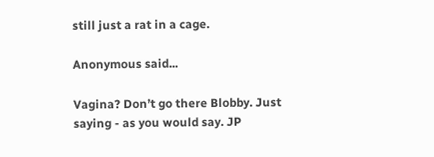still just a rat in a cage.

Anonymous said...

Vagina? Don’t go there Blobby. Just saying - as you would say. JP